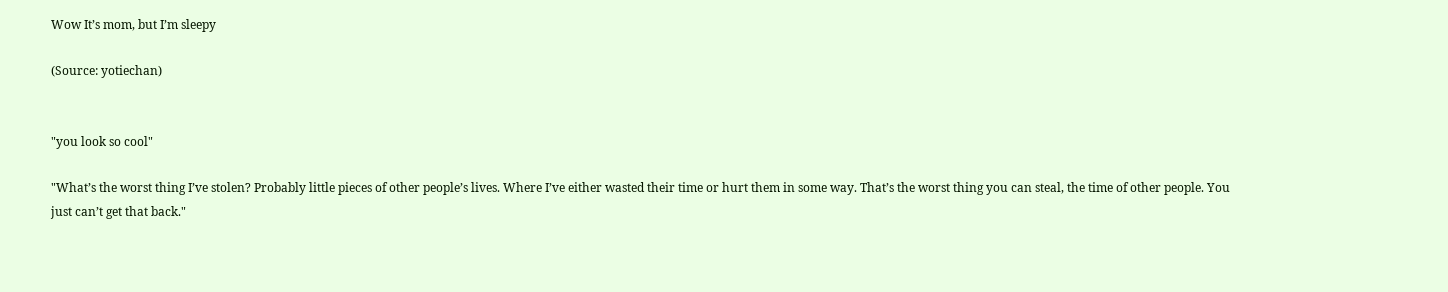Wow It’s mom, but I’m sleepy

(Source: yotiechan)


"you look so cool"

"What’s the worst thing I’ve stolen? Probably little pieces of other people’s lives. Where I’ve either wasted their time or hurt them in some way. That’s the worst thing you can steal, the time of other people. You just can’t get that back."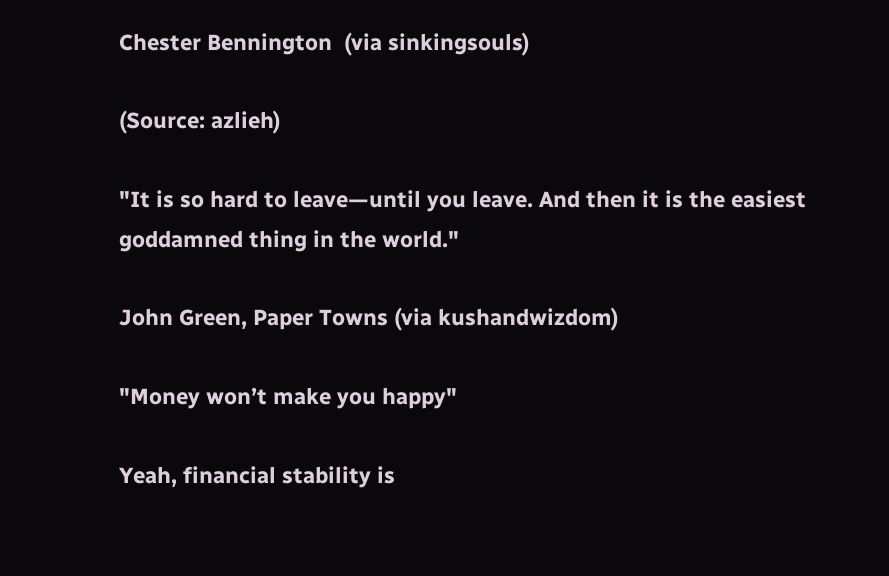Chester Bennington  (via sinkingsouls)

(Source: azlieh)

"It is so hard to leave—until you leave. And then it is the easiest goddamned thing in the world."

John Green, Paper Towns (via kushandwizdom)

"Money won’t make you happy"

Yeah, financial stability is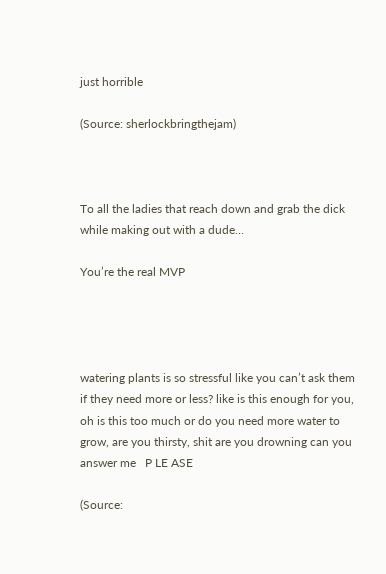just horrible

(Source: sherlockbringthejam)



To all the ladies that reach down and grab the dick while making out with a dude…

You’re the real MVP




watering plants is so stressful like you can’t ask them if they need more or less? like is this enough for you, oh is this too much or do you need more water to grow, are you thirsty, shit are you drowning can you answer me   P LE ASE

(Source: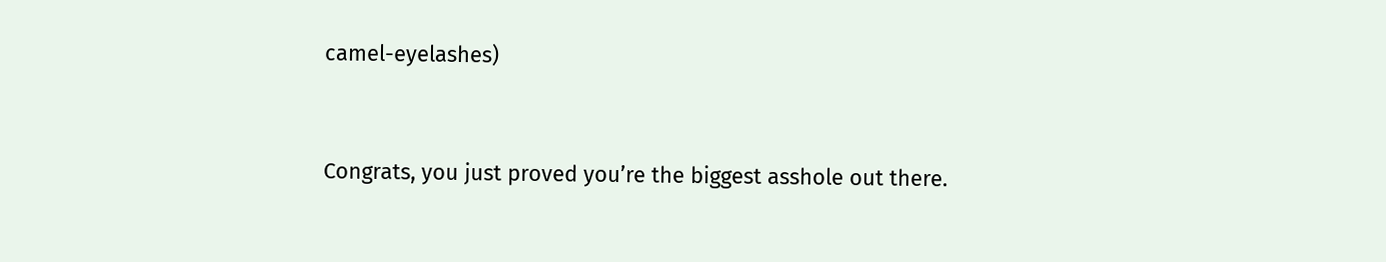camel-eyelashes)


Congrats, you just proved you’re the biggest asshole out there.